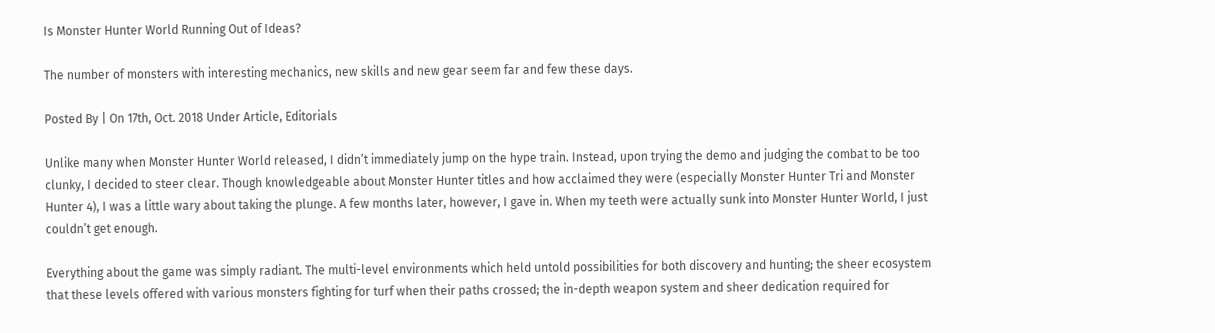Is Monster Hunter World Running Out of Ideas?

The number of monsters with interesting mechanics, new skills and new gear seem far and few these days.

Posted By | On 17th, Oct. 2018 Under Article, Editorials

Unlike many when Monster Hunter World released, I didn’t immediately jump on the hype train. Instead, upon trying the demo and judging the combat to be too clunky, I decided to steer clear. Though knowledgeable about Monster Hunter titles and how acclaimed they were (especially Monster Hunter Tri and Monster Hunter 4), I was a little wary about taking the plunge. A few months later, however, I gave in. When my teeth were actually sunk into Monster Hunter World, I just couldn’t get enough.

Everything about the game was simply radiant. The multi-level environments which held untold possibilities for both discovery and hunting; the sheer ecosystem that these levels offered with various monsters fighting for turf when their paths crossed; the in-depth weapon system and sheer dedication required for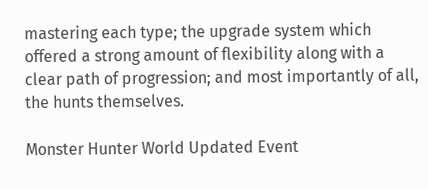mastering each type; the upgrade system which offered a strong amount of flexibility along with a clear path of progression; and most importantly of all, the hunts themselves.

Monster Hunter World Updated Event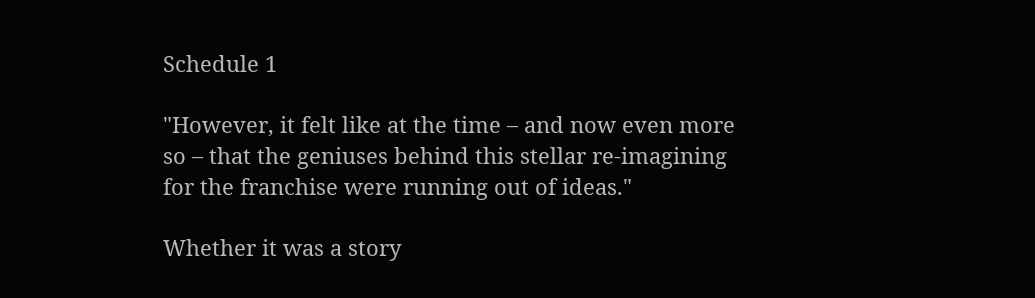Schedule 1

"However, it felt like at the time – and now even more so – that the geniuses behind this stellar re-imagining for the franchise were running out of ideas."

Whether it was a story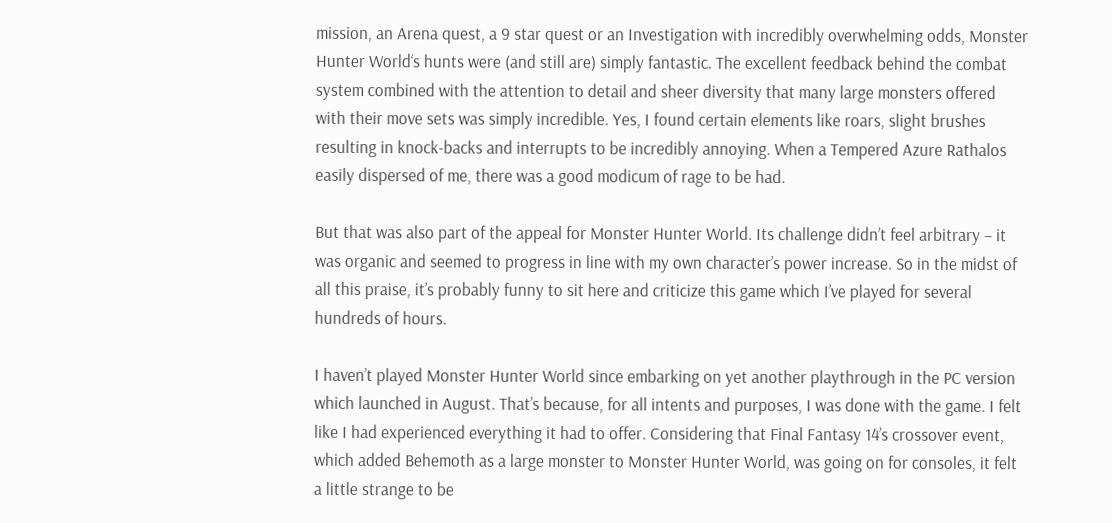mission, an Arena quest, a 9 star quest or an Investigation with incredibly overwhelming odds, Monster Hunter World‘s hunts were (and still are) simply fantastic. The excellent feedback behind the combat system combined with the attention to detail and sheer diversity that many large monsters offered with their move sets was simply incredible. Yes, I found certain elements like roars, slight brushes resulting in knock-backs and interrupts to be incredibly annoying. When a Tempered Azure Rathalos easily dispersed of me, there was a good modicum of rage to be had.

But that was also part of the appeal for Monster Hunter World. Its challenge didn’t feel arbitrary – it was organic and seemed to progress in line with my own character’s power increase. So in the midst of all this praise, it’s probably funny to sit here and criticize this game which I’ve played for several hundreds of hours.

I haven’t played Monster Hunter World since embarking on yet another playthrough in the PC version which launched in August. That’s because, for all intents and purposes, I was done with the game. I felt like I had experienced everything it had to offer. Considering that Final Fantasy 14’s crossover event, which added Behemoth as a large monster to Monster Hunter World, was going on for consoles, it felt a little strange to be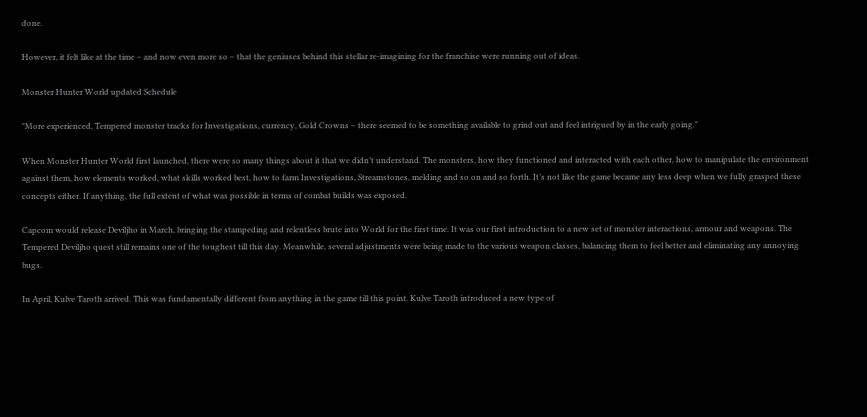done.

However, it felt like at the time – and now even more so – that the geniuses behind this stellar re-imagining for the franchise were running out of ideas.

Monster Hunter World updated Schedule

"More experienced, Tempered monster tracks for Investigations, currency, Gold Crowns – there seemed to be something available to grind out and feel intrigued by in the early going."

When Monster Hunter World first launched, there were so many things about it that we didn’t understand. The monsters, how they functioned and interacted with each other, how to manipulate the environment against them, how elements worked, what skills worked best, how to farm Investigations, Streamstones, melding and so on and so forth. It’s not like the game became any less deep when we fully grasped these concepts either. If anything, the full extent of what was possible in terms of combat builds was exposed.

Capcom would release Deviljho in March, bringing the stampeding and relentless brute into World for the first time. It was our first introduction to a new set of monster interactions, armour and weapons. The Tempered Deviljho quest still remains one of the toughest till this day. Meanwhile, several adjustments were being made to the various weapon classes, balancing them to feel better and eliminating any annoying bugs.

In April, Kulve Taroth arrived. This was fundamentally different from anything in the game till this point. Kulve Taroth introduced a new type of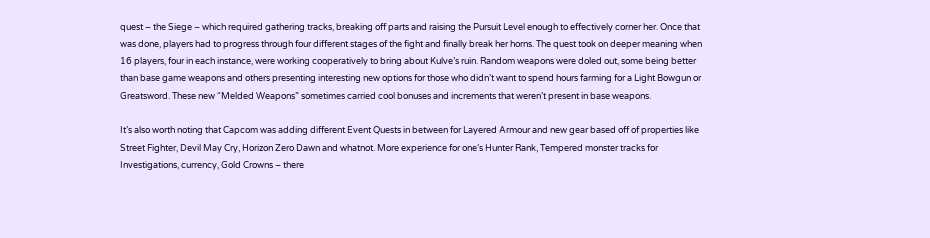quest – the Siege – which required gathering tracks, breaking off parts and raising the Pursuit Level enough to effectively corner her. Once that was done, players had to progress through four different stages of the fight and finally break her horns. The quest took on deeper meaning when 16 players, four in each instance, were working cooperatively to bring about Kulve’s ruin. Random weapons were doled out, some being better than base game weapons and others presenting interesting new options for those who didn’t want to spend hours farming for a Light Bowgun or Greatsword. These new “Melded Weapons” sometimes carried cool bonuses and increments that weren’t present in base weapons.

It’s also worth noting that Capcom was adding different Event Quests in between for Layered Armour and new gear based off of properties like Street Fighter, Devil May Cry, Horizon Zero Dawn and whatnot. More experience for one’s Hunter Rank, Tempered monster tracks for Investigations, currency, Gold Crowns – there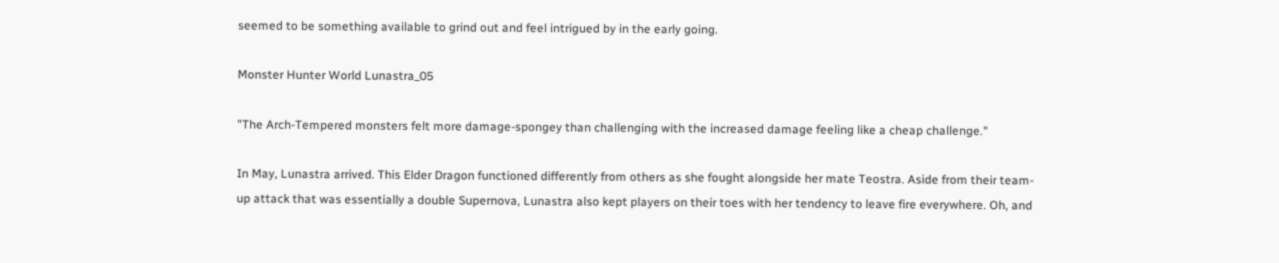seemed to be something available to grind out and feel intrigued by in the early going.

Monster Hunter World Lunastra_05

"The Arch-Tempered monsters felt more damage-spongey than challenging with the increased damage feeling like a cheap challenge."

In May, Lunastra arrived. This Elder Dragon functioned differently from others as she fought alongside her mate Teostra. Aside from their team-up attack that was essentially a double Supernova, Lunastra also kept players on their toes with her tendency to leave fire everywhere. Oh, and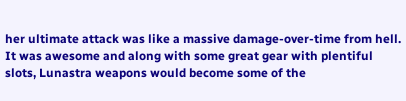her ultimate attack was like a massive damage-over-time from hell. It was awesome and along with some great gear with plentiful slots, Lunastra weapons would become some of the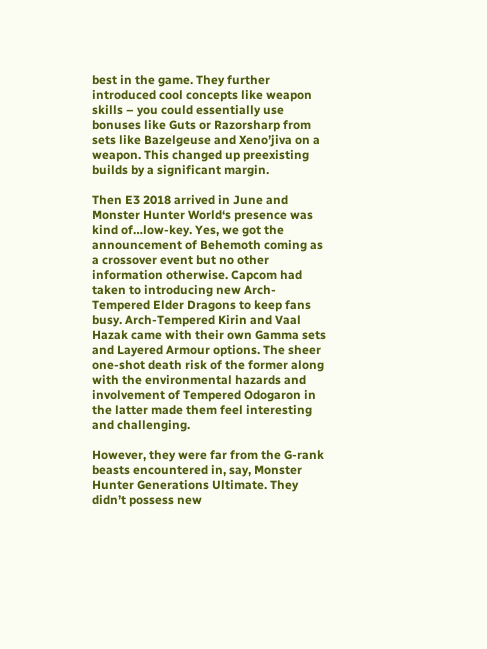best in the game. They further introduced cool concepts like weapon skills – you could essentially use bonuses like Guts or Razorsharp from sets like Bazelgeuse and Xeno’jiva on a weapon. This changed up preexisting builds by a significant margin.

Then E3 2018 arrived in June and Monster Hunter World‘s presence was kind of…low-key. Yes, we got the announcement of Behemoth coming as a crossover event but no other information otherwise. Capcom had taken to introducing new Arch-Tempered Elder Dragons to keep fans busy. Arch-Tempered Kirin and Vaal Hazak came with their own Gamma sets and Layered Armour options. The sheer one-shot death risk of the former along with the environmental hazards and involvement of Tempered Odogaron in the latter made them feel interesting and challenging.

However, they were far from the G-rank beasts encountered in, say, Monster Hunter Generations Ultimate. They didn’t possess new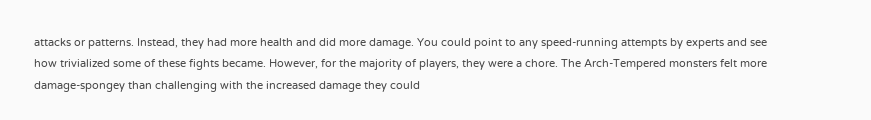attacks or patterns. Instead, they had more health and did more damage. You could point to any speed-running attempts by experts and see how trivialized some of these fights became. However, for the majority of players, they were a chore. The Arch-Tempered monsters felt more damage-spongey than challenging with the increased damage they could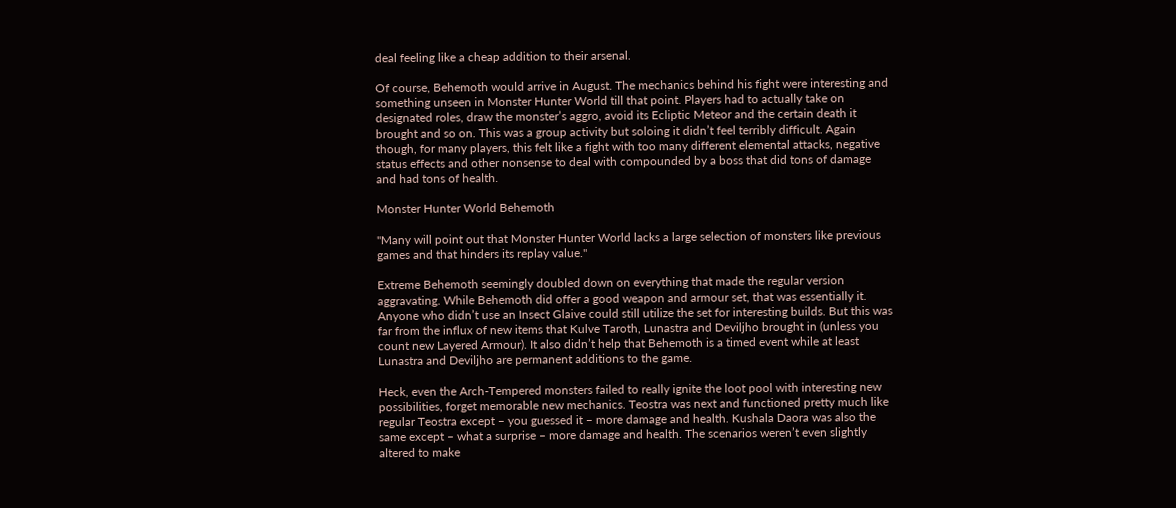deal feeling like a cheap addition to their arsenal.

Of course, Behemoth would arrive in August. The mechanics behind his fight were interesting and something unseen in Monster Hunter World till that point. Players had to actually take on designated roles, draw the monster’s aggro, avoid its Ecliptic Meteor and the certain death it brought and so on. This was a group activity but soloing it didn’t feel terribly difficult. Again though, for many players, this felt like a fight with too many different elemental attacks, negative status effects and other nonsense to deal with compounded by a boss that did tons of damage and had tons of health.

Monster Hunter World Behemoth

"Many will point out that Monster Hunter World lacks a large selection of monsters like previous games and that hinders its replay value."

Extreme Behemoth seemingly doubled down on everything that made the regular version aggravating. While Behemoth did offer a good weapon and armour set, that was essentially it. Anyone who didn’t use an Insect Glaive could still utilize the set for interesting builds. But this was far from the influx of new items that Kulve Taroth, Lunastra and Deviljho brought in (unless you count new Layered Armour). It also didn’t help that Behemoth is a timed event while at least Lunastra and Deviljho are permanent additions to the game.

Heck, even the Arch-Tempered monsters failed to really ignite the loot pool with interesting new possibilities, forget memorable new mechanics. Teostra was next and functioned pretty much like regular Teostra except – you guessed it – more damage and health. Kushala Daora was also the same except – what a surprise – more damage and health. The scenarios weren’t even slightly altered to make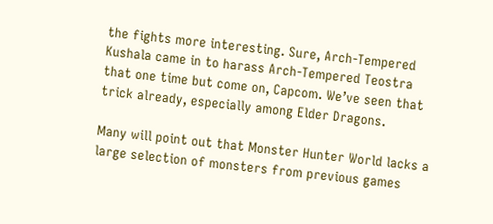the fights more interesting. Sure, Arch-Tempered Kushala came in to harass Arch-Tempered Teostra that one time but come on, Capcom. We’ve seen that trick already, especially among Elder Dragons.

Many will point out that Monster Hunter World lacks a large selection of monsters from previous games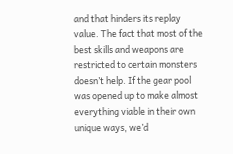and that hinders its replay value. The fact that most of the best skills and weapons are restricted to certain monsters doesn’t help. If the gear pool was opened up to make almost everything viable in their own unique ways, we’d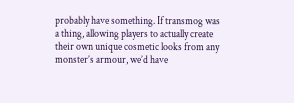probably have something. If transmog was a thing, allowing players to actually create their own unique cosmetic looks from any monster’s armour, we’d have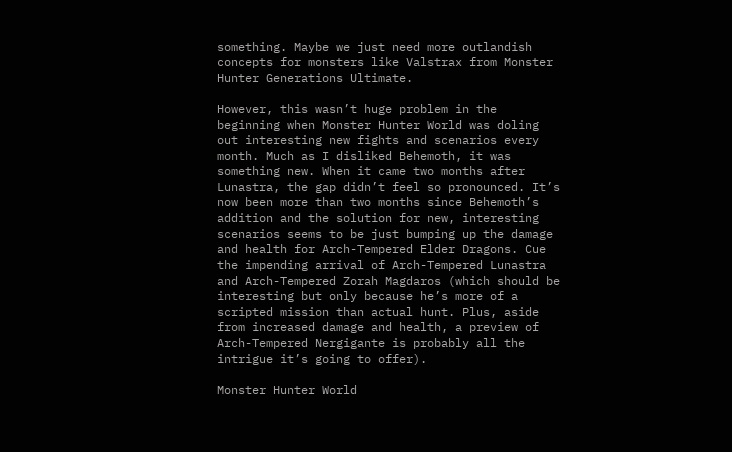something. Maybe we just need more outlandish concepts for monsters like Valstrax from Monster Hunter Generations Ultimate.

However, this wasn’t huge problem in the beginning when Monster Hunter World was doling out interesting new fights and scenarios every month. Much as I disliked Behemoth, it was something new. When it came two months after Lunastra, the gap didn’t feel so pronounced. It’s now been more than two months since Behemoth’s addition and the solution for new, interesting scenarios seems to be just bumping up the damage and health for Arch-Tempered Elder Dragons. Cue the impending arrival of Arch-Tempered Lunastra and Arch-Tempered Zorah Magdaros (which should be interesting but only because he’s more of a scripted mission than actual hunt. Plus, aside from increased damage and health, a preview of Arch-Tempered Nergigante is probably all the intrigue it’s going to offer).

Monster Hunter World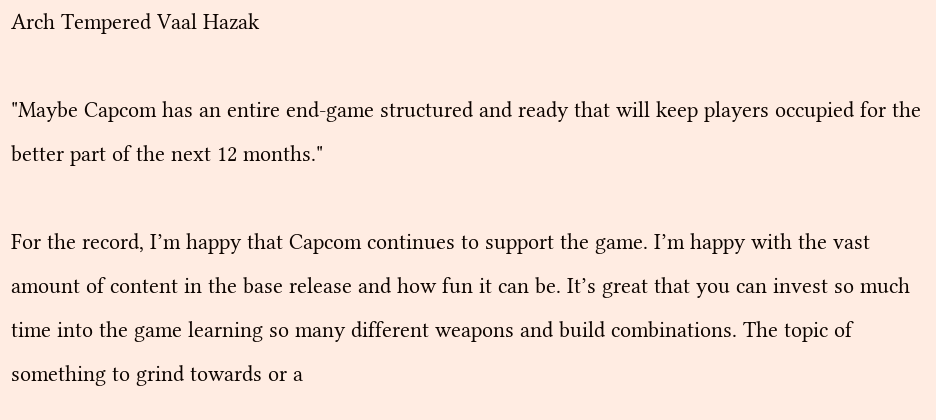Arch Tempered Vaal Hazak

"Maybe Capcom has an entire end-game structured and ready that will keep players occupied for the better part of the next 12 months."

For the record, I’m happy that Capcom continues to support the game. I’m happy with the vast amount of content in the base release and how fun it can be. It’s great that you can invest so much time into the game learning so many different weapons and build combinations. The topic of something to grind towards or a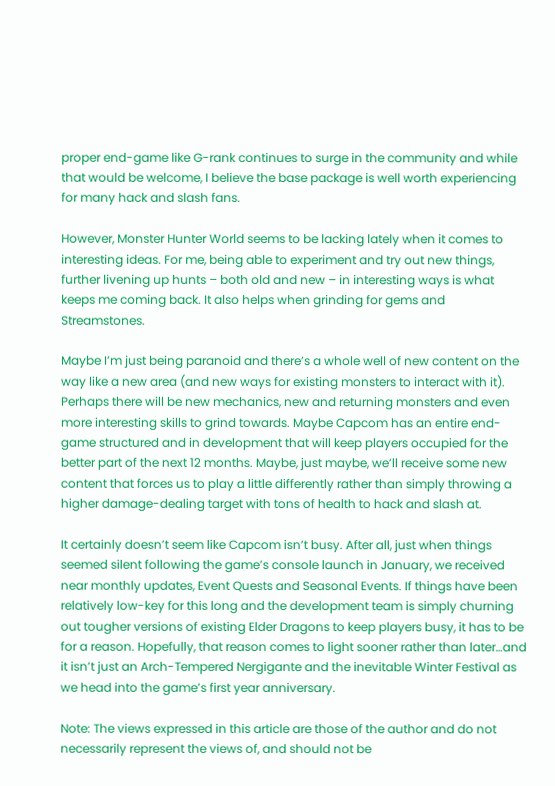proper end-game like G-rank continues to surge in the community and while that would be welcome, I believe the base package is well worth experiencing for many hack and slash fans.

However, Monster Hunter World seems to be lacking lately when it comes to interesting ideas. For me, being able to experiment and try out new things, further livening up hunts – both old and new – in interesting ways is what keeps me coming back. It also helps when grinding for gems and Streamstones.

Maybe I’m just being paranoid and there’s a whole well of new content on the way like a new area (and new ways for existing monsters to interact with it). Perhaps there will be new mechanics, new and returning monsters and even more interesting skills to grind towards. Maybe Capcom has an entire end-game structured and in development that will keep players occupied for the better part of the next 12 months. Maybe, just maybe, we’ll receive some new content that forces us to play a little differently rather than simply throwing a higher damage-dealing target with tons of health to hack and slash at.

It certainly doesn’t seem like Capcom isn’t busy. After all, just when things seemed silent following the game’s console launch in January, we received near monthly updates, Event Quests and Seasonal Events. If things have been relatively low-key for this long and the development team is simply churning out tougher versions of existing Elder Dragons to keep players busy, it has to be for a reason. Hopefully, that reason comes to light sooner rather than later…and it isn’t just an Arch-Tempered Nergigante and the inevitable Winter Festival as we head into the game’s first year anniversary.

Note: The views expressed in this article are those of the author and do not necessarily represent the views of, and should not be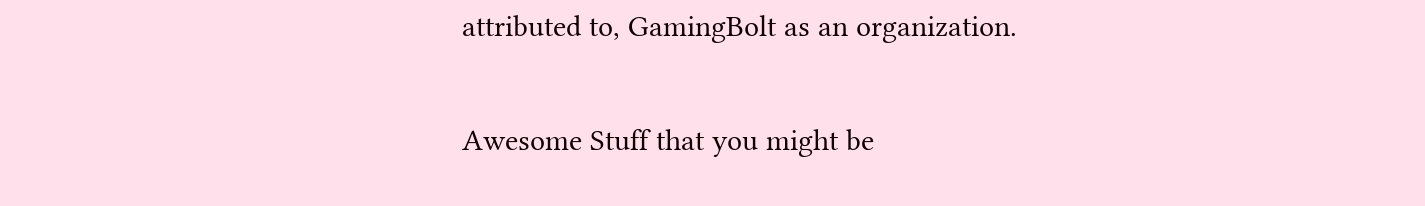attributed to, GamingBolt as an organization.

Awesome Stuff that you might be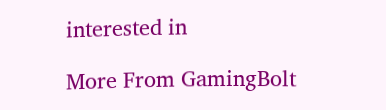interested in

More From GamingBolt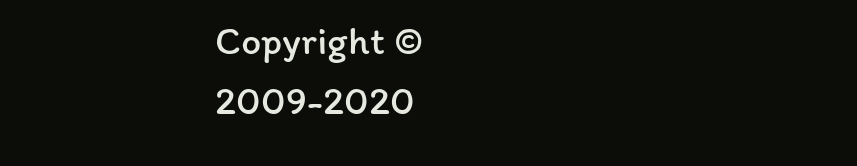Copyright © 2009-2020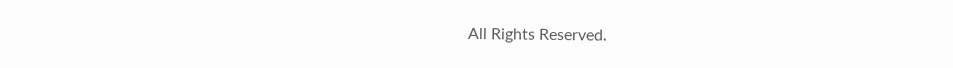All Rights Reserved.